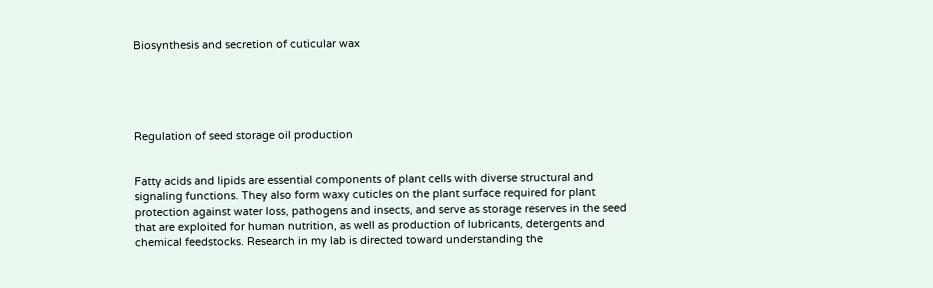Biosynthesis and secretion of cuticular wax





Regulation of seed storage oil production


Fatty acids and lipids are essential components of plant cells with diverse structural and signaling functions. They also form waxy cuticles on the plant surface required for plant protection against water loss, pathogens and insects, and serve as storage reserves in the seed that are exploited for human nutrition, as well as production of lubricants, detergents and chemical feedstocks. Research in my lab is directed toward understanding the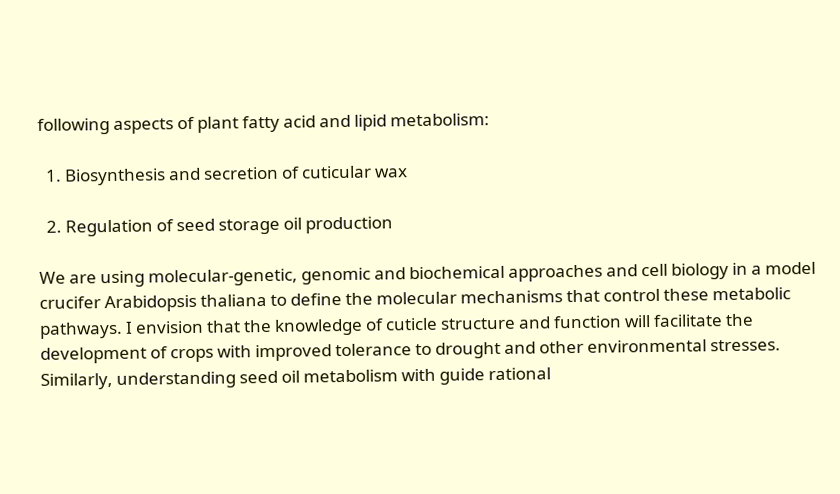following aspects of plant fatty acid and lipid metabolism:

  1. Biosynthesis and secretion of cuticular wax

  2. Regulation of seed storage oil production

We are using molecular-genetic, genomic and biochemical approaches and cell biology in a model crucifer Arabidopsis thaliana to define the molecular mechanisms that control these metabolic pathways. I envision that the knowledge of cuticle structure and function will facilitate the development of crops with improved tolerance to drought and other environmental stresses. Similarly, understanding seed oil metabolism with guide rational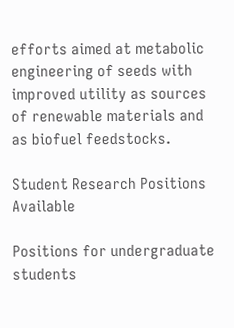efforts aimed at metabolic engineering of seeds with improved utility as sources of renewable materials and as biofuel feedstocks.

Student Research Positions Available

Positions for undergraduate students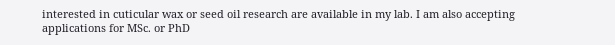interested in cuticular wax or seed oil research are available in my lab. I am also accepting applications for MSc. or PhD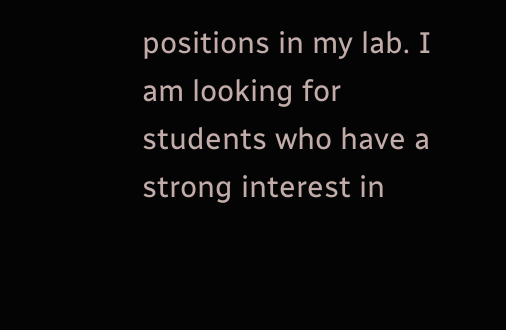positions in my lab. I am looking for students who have a strong interest in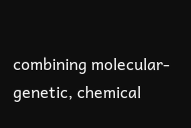combining molecular-genetic, chemical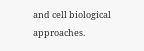and cell biological approaches.